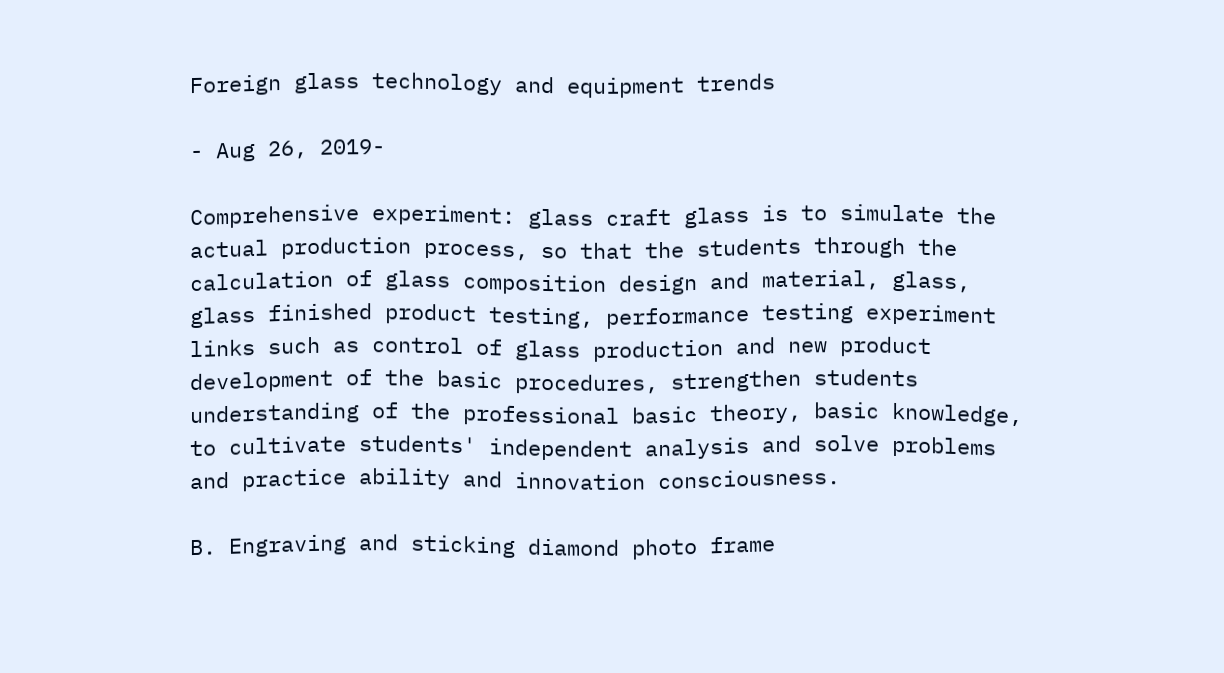Foreign glass technology and equipment trends

- Aug 26, 2019-

Comprehensive experiment: glass craft glass is to simulate the actual production process, so that the students through the calculation of glass composition design and material, glass, glass finished product testing, performance testing experiment links such as control of glass production and new product development of the basic procedures, strengthen students understanding of the professional basic theory, basic knowledge, to cultivate students' independent analysis and solve problems and practice ability and innovation consciousness.

B. Engraving and sticking diamond photo frame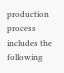production process includes the following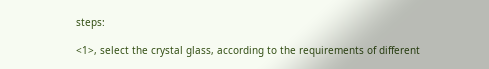steps:

<1>, select the crystal glass, according to the requirements of different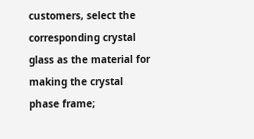customers, select the corresponding crystal glass as the material for making the crystal phase frame;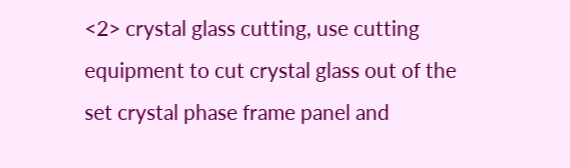<2> crystal glass cutting, use cutting equipment to cut crystal glass out of the set crystal phase frame panel and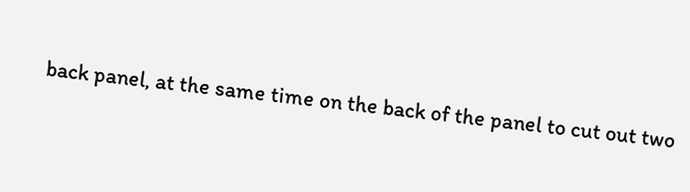back panel, at the same time on the back of the panel to cut out two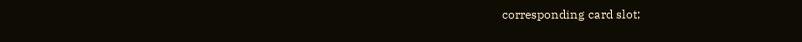corresponding card slot;